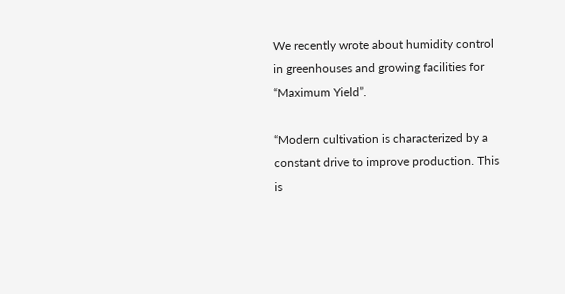We recently wrote about humidity control in greenhouses and growing facilities for “Maximum Yield”.

“Modern cultivation is characterized by a constant drive to improve production. This is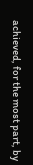achieved, for the most part, by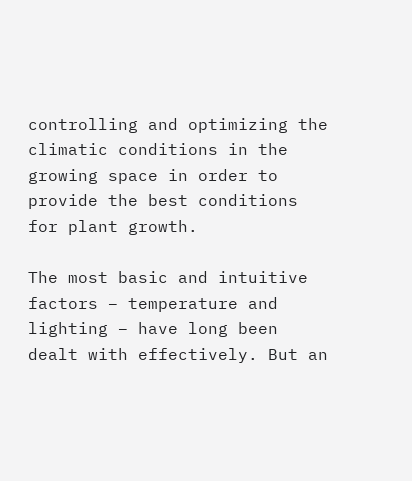controlling and optimizing the climatic conditions in the growing space in order to provide the best conditions for plant growth.

The most basic and intuitive factors – temperature and lighting – have long been dealt with effectively. But an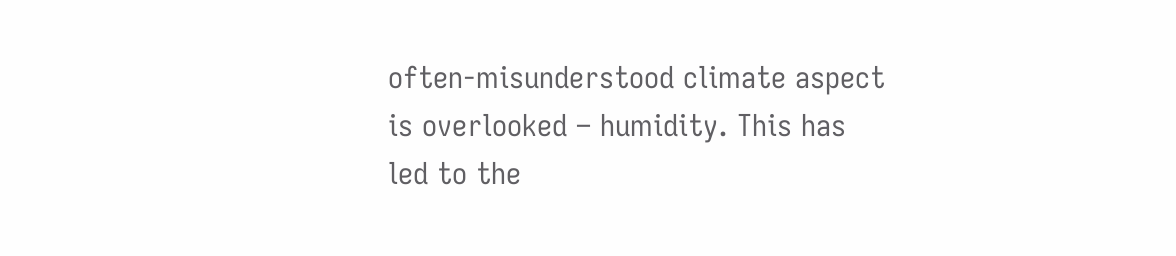often-misunderstood climate aspect is overlooked – humidity. This has led to the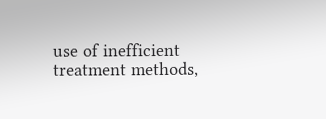use of inefficient treatment methods,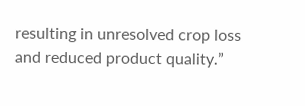resulting in unresolved crop loss and reduced product quality.”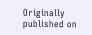Originally published on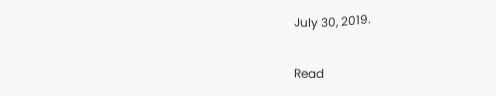July 30, 2019.

Read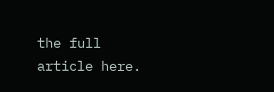the full article here.